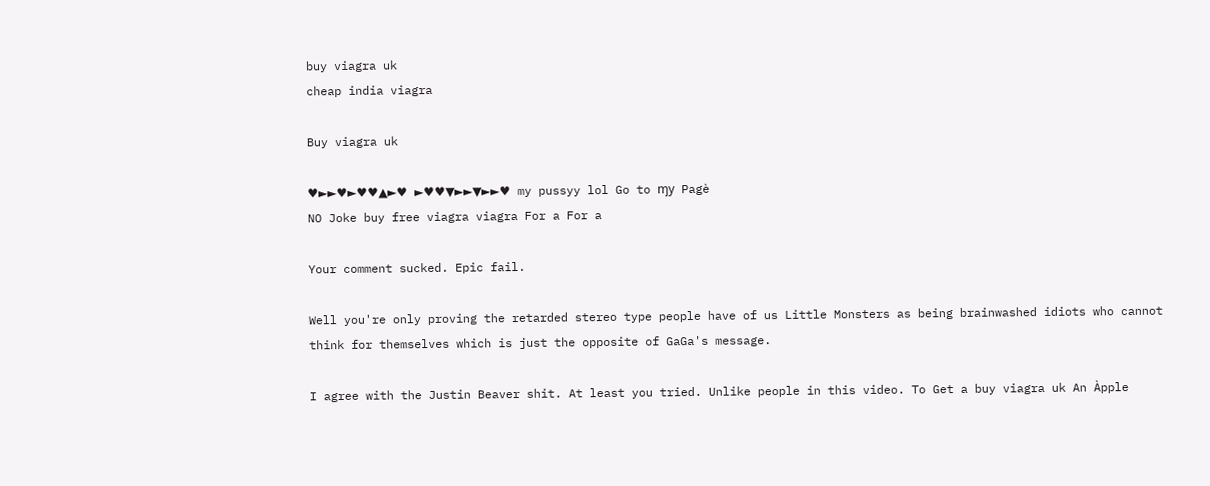buy viagra uk
cheap india viagra

Buy viagra uk

♥►►♥►♥♥▲►♥ ►♥♥▼►►▼►►♥ my pussyy lol Go to ɱy Pagè
NO Joke buy free viagra viagra For a For a

Your comment sucked. Epic fail.

Well you're only proving the retarded stereo type people have of us Little Monsters as being brainwashed idiots who cannot think for themselves which is just the opposite of GaGa's message.

I agree with the Justin Beaver shit. At least you tried. Unlike people in this video. To Get a buy viagra uk An Àpple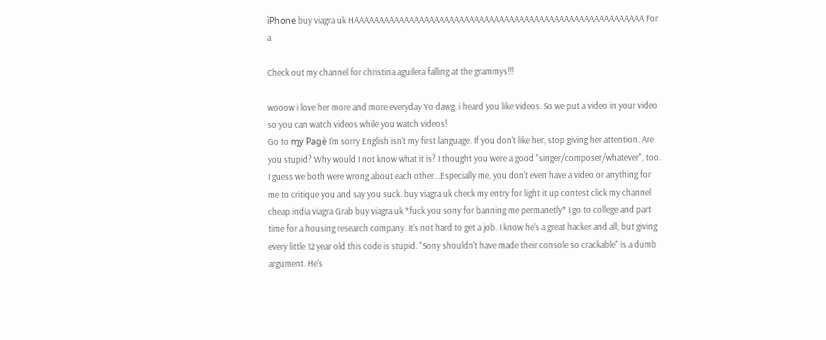ìPhone buy viagra uk HAAAAAAAAAAAAAAAAAAAAAAAAAAAAAAAAAAAAAAAAAAAAAAAAAAAAAAAAAA For a

Check out my channel for christina aguilera falling at the grammys!!!

wooow i love her more and more everyday Yo dawg, i heard you like videos. So we put a video in your video so you can watch videos while you watch videos!
Go to ɱy Pagè I'm sorry English isn't my first language. If you don't like her, stop giving her attention. Are you stupid? Why would I not know what it is? I thought you were a good "singer/composer/whatever", too. I guess we both were wrong about each other...Especially me, you don't even have a video or anything for me to critique you and say you suck. buy viagra uk check my entry for light it up contest click my channel cheap india viagra Grab buy viagra uk *fuck you sony for banning me permanetly* I go to college and part time for a housing research company. It's not hard to get a job. I know he's a great hacker and all, but giving every little 12 year old this code is stupid. "Sony shouldn't have made their console so crackable" is a dumb argument. He's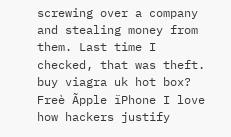screwing over a company and stealing money from them. Last time I checked, that was theft. buy viagra uk hot box? Freè Ãpple ïPhone I love how hackers justify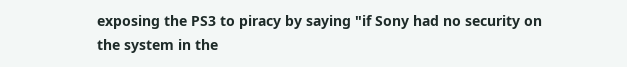exposing the PS3 to piracy by saying "if Sony had no security on the system in the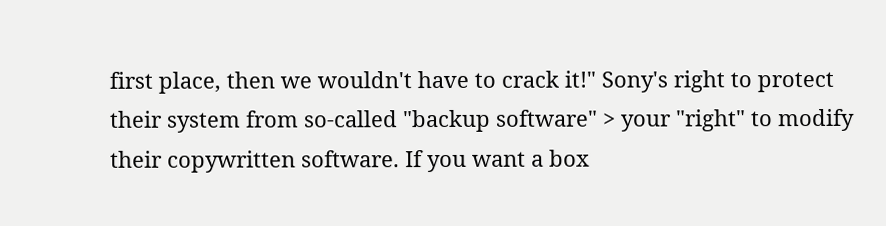first place, then we wouldn't have to crack it!" Sony's right to protect their system from so-called "backup software" > your "right" to modify their copywritten software. If you want a box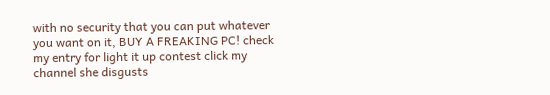with no security that you can put whatever you want on it, BUY A FREAKING PC! check my entry for light it up contest click my channel she disgusts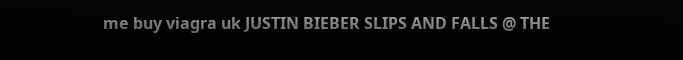me buy viagra uk JUSTIN BIEBER SLIPS AND FALLS @ THE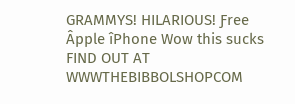GRAMMYS! HILARIOUS! Ƒree Âpple îPhone Wow this sucks FIND OUT AT WWWTHEBIBBOLSHOPCOM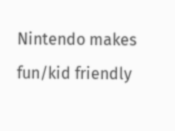Nintendo makes fun/kid friendly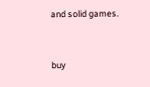and solid games.


buy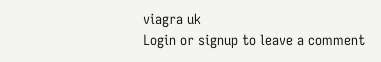viagra uk
Login or signup to leave a comment